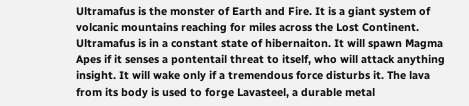Ultramafus is the monster of Earth and Fire. It is a giant system of volcanic mountains reaching for miles across the Lost Continent. Ultramafus is in a constant state of hibernaiton. It will spawn Magma Apes if it senses a pontentail threat to itself, who will attack anything insight. It will wake only if a tremendous force disturbs it. The lava from its body is used to forge Lavasteel, a durable metal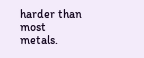harder than most metals.